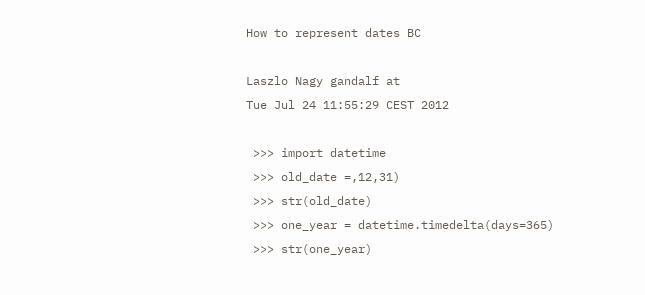How to represent dates BC

Laszlo Nagy gandalf at
Tue Jul 24 11:55:29 CEST 2012

 >>> import datetime
 >>> old_date =,12,31)
 >>> str(old_date)
 >>> one_year = datetime.timedelta(days=365)
 >>> str(one_year)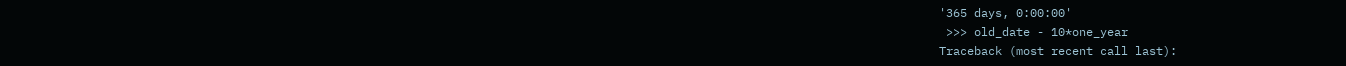'365 days, 0:00:00'
 >>> old_date - 10*one_year
Traceback (most recent call last):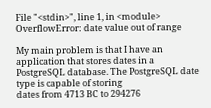File "<stdin>", line 1, in <module>
OverflowError: date value out of range

My main problem is that I have an application that stores dates in a
PostgreSQL database. The PostgreSQL date type is capable of storing
dates from 4713 BC to 294276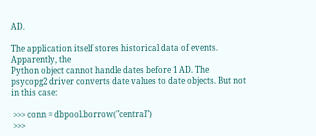AD.

The application itself stores historical data of events. Apparently, the
Python object cannot handle dates before 1 AD. The
psycopg2 driver converts date values to date objects. But not in this case:

 >>> conn = dbpool.borrow("central")
 >>>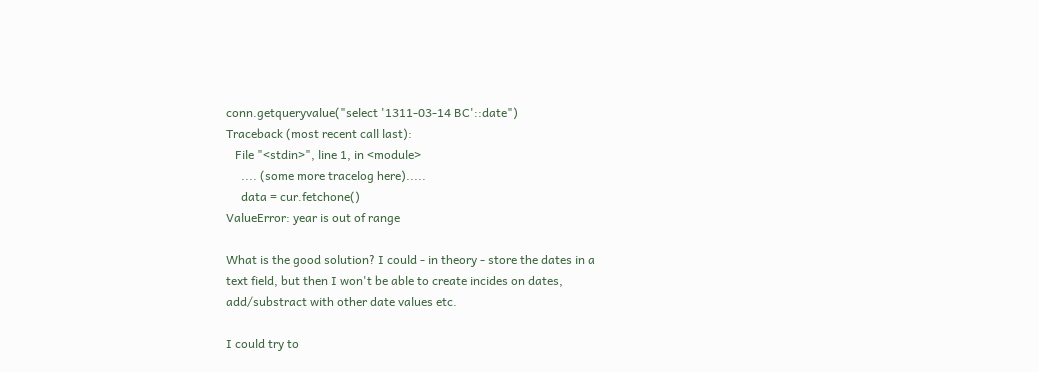conn.getqueryvalue("select '1311-03-14 BC'::date")
Traceback (most recent call last):
   File "<stdin>", line 1, in <module>
     .... (some more tracelog here).....
     data = cur.fetchone()
ValueError: year is out of range

What is the good solution? I could - in theory - store the dates in a
text field, but then I won't be able to create incides on dates,
add/substract with other date values etc.

I could try to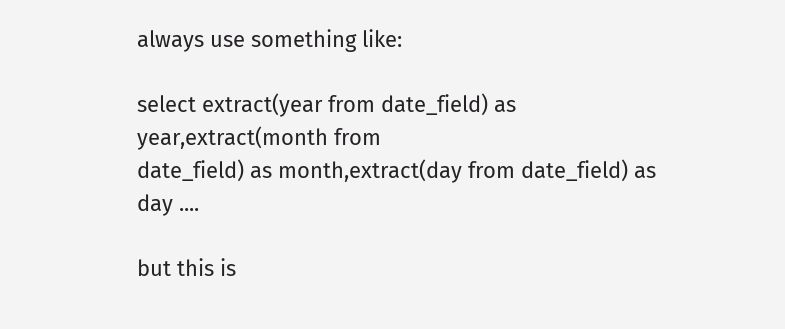always use something like:

select extract(year from date_field) as year,extract(month from
date_field) as month,extract(day from date_field) as day ....

but this is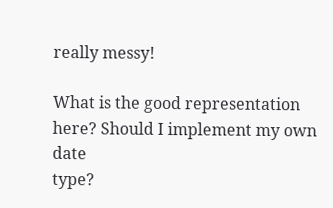really messy!

What is the good representation here? Should I implement my own date
type?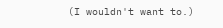(I wouldn't want to.)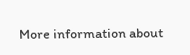More information about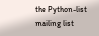the Python-list mailing list